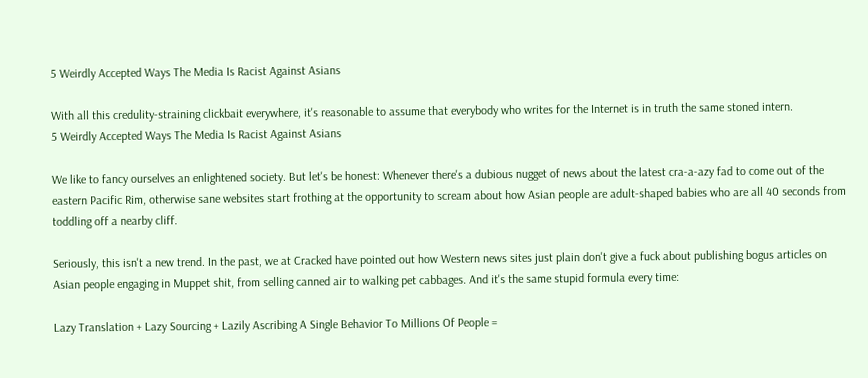5 Weirdly Accepted Ways The Media Is Racist Against Asians

With all this credulity-straining clickbait everywhere, it's reasonable to assume that everybody who writes for the Internet is in truth the same stoned intern.
5 Weirdly Accepted Ways The Media Is Racist Against Asians

We like to fancy ourselves an enlightened society. But let's be honest: Whenever there's a dubious nugget of news about the latest cra-a-azy fad to come out of the eastern Pacific Rim, otherwise sane websites start frothing at the opportunity to scream about how Asian people are adult-shaped babies who are all 40 seconds from toddling off a nearby cliff.

Seriously, this isn't a new trend. In the past, we at Cracked have pointed out how Western news sites just plain don't give a fuck about publishing bogus articles on Asian people engaging in Muppet shit, from selling canned air to walking pet cabbages. And it's the same stupid formula every time:

Lazy Translation + Lazy Sourcing + Lazily Ascribing A Single Behavior To Millions Of People =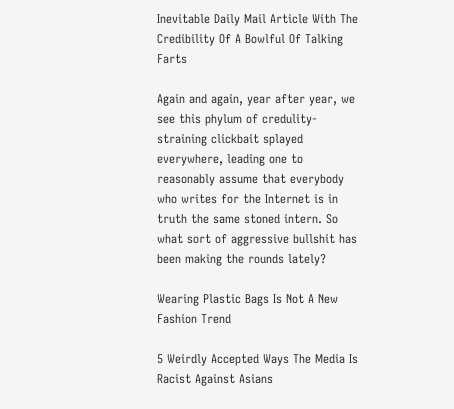Inevitable Daily Mail Article With The Credibility Of A Bowlful Of Talking Farts

Again and again, year after year, we see this phylum of credulity-straining clickbait splayed everywhere, leading one to reasonably assume that everybody who writes for the Internet is in truth the same stoned intern. So what sort of aggressive bullshit has been making the rounds lately?

Wearing Plastic Bags Is Not A New Fashion Trend

5 Weirdly Accepted Ways The Media Is Racist Against Asians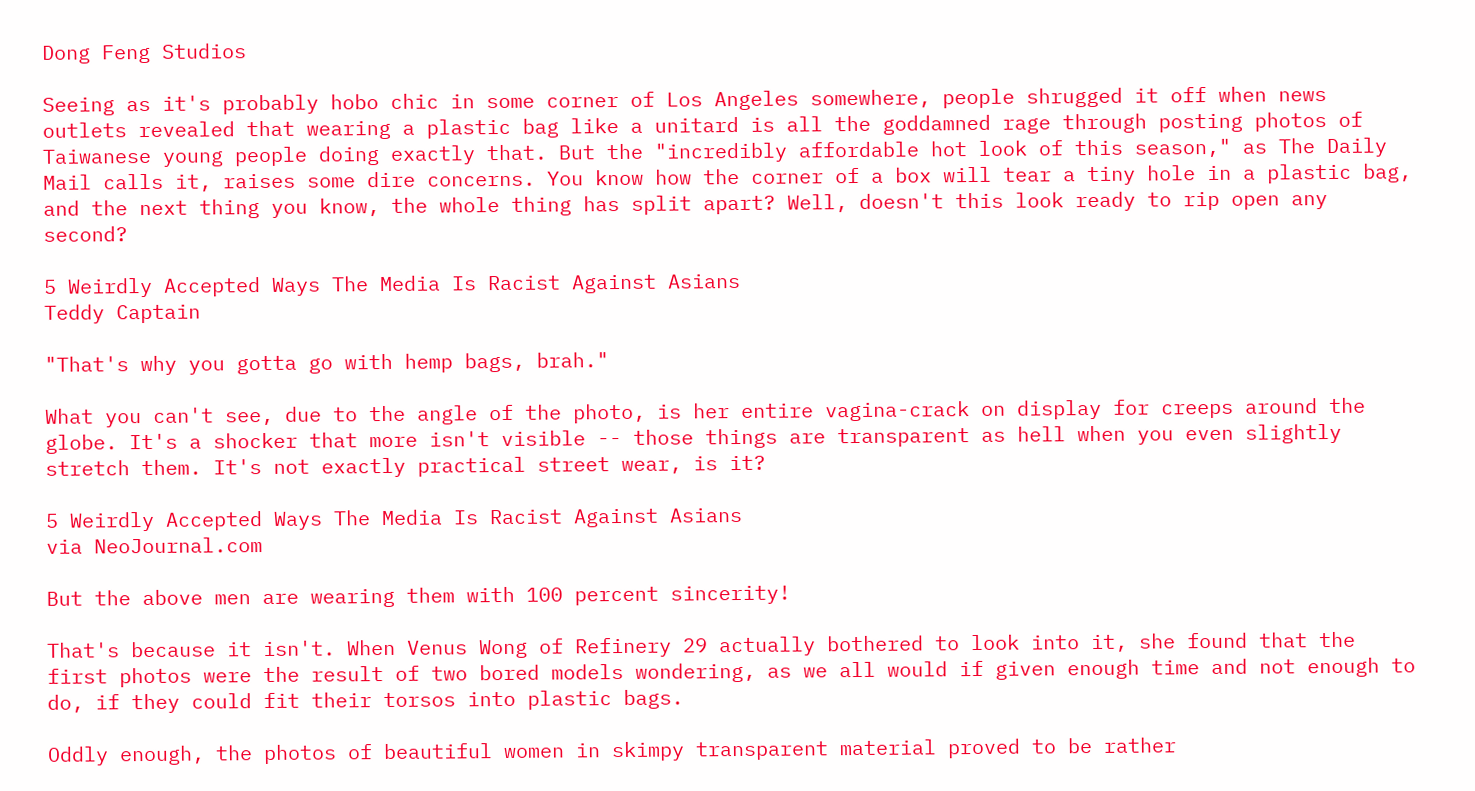Dong Feng Studios

Seeing as it's probably hobo chic in some corner of Los Angeles somewhere, people shrugged it off when news outlets revealed that wearing a plastic bag like a unitard is all the goddamned rage through posting photos of Taiwanese young people doing exactly that. But the "incredibly affordable hot look of this season," as The Daily Mail calls it, raises some dire concerns. You know how the corner of a box will tear a tiny hole in a plastic bag, and the next thing you know, the whole thing has split apart? Well, doesn't this look ready to rip open any second?

5 Weirdly Accepted Ways The Media Is Racist Against Asians
Teddy Captain

"That's why you gotta go with hemp bags, brah."

What you can't see, due to the angle of the photo, is her entire vagina-crack on display for creeps around the globe. It's a shocker that more isn't visible -- those things are transparent as hell when you even slightly stretch them. It's not exactly practical street wear, is it?

5 Weirdly Accepted Ways The Media Is Racist Against Asians
via NeoJournal.com

But the above men are wearing them with 100 percent sincerity!

That's because it isn't. When Venus Wong of Refinery 29 actually bothered to look into it, she found that the first photos were the result of two bored models wondering, as we all would if given enough time and not enough to do, if they could fit their torsos into plastic bags.

Oddly enough, the photos of beautiful women in skimpy transparent material proved to be rather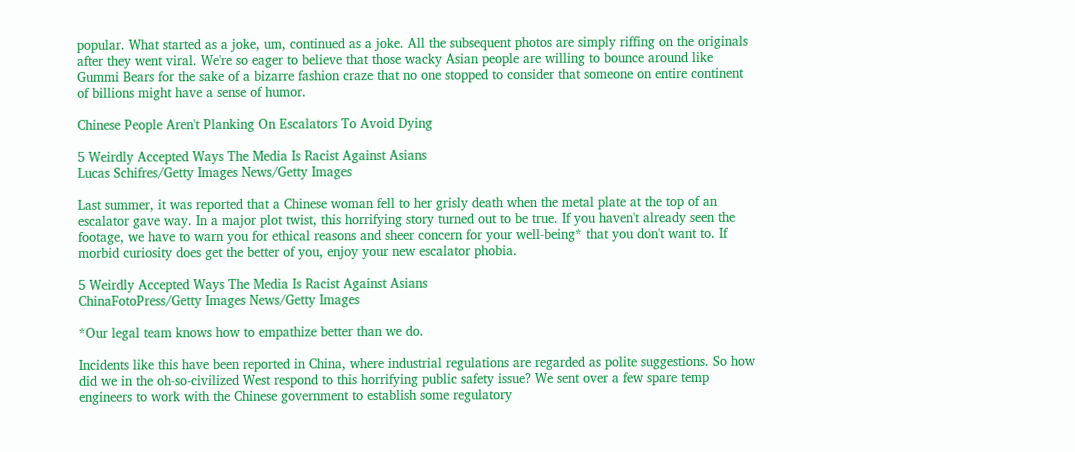popular. What started as a joke, um, continued as a joke. All the subsequent photos are simply riffing on the originals after they went viral. We're so eager to believe that those wacky Asian people are willing to bounce around like Gummi Bears for the sake of a bizarre fashion craze that no one stopped to consider that someone on entire continent of billions might have a sense of humor.

Chinese People Aren't Planking On Escalators To Avoid Dying

5 Weirdly Accepted Ways The Media Is Racist Against Asians
Lucas Schifres/Getty Images News/Getty Images

Last summer, it was reported that a Chinese woman fell to her grisly death when the metal plate at the top of an escalator gave way. In a major plot twist, this horrifying story turned out to be true. If you haven't already seen the footage, we have to warn you for ethical reasons and sheer concern for your well-being* that you don't want to. If morbid curiosity does get the better of you, enjoy your new escalator phobia.

5 Weirdly Accepted Ways The Media Is Racist Against Asians
ChinaFotoPress/Getty Images News/Getty Images

*Our legal team knows how to empathize better than we do.

Incidents like this have been reported in China, where industrial regulations are regarded as polite suggestions. So how did we in the oh-so-civilized West respond to this horrifying public safety issue? We sent over a few spare temp engineers to work with the Chinese government to establish some regulatory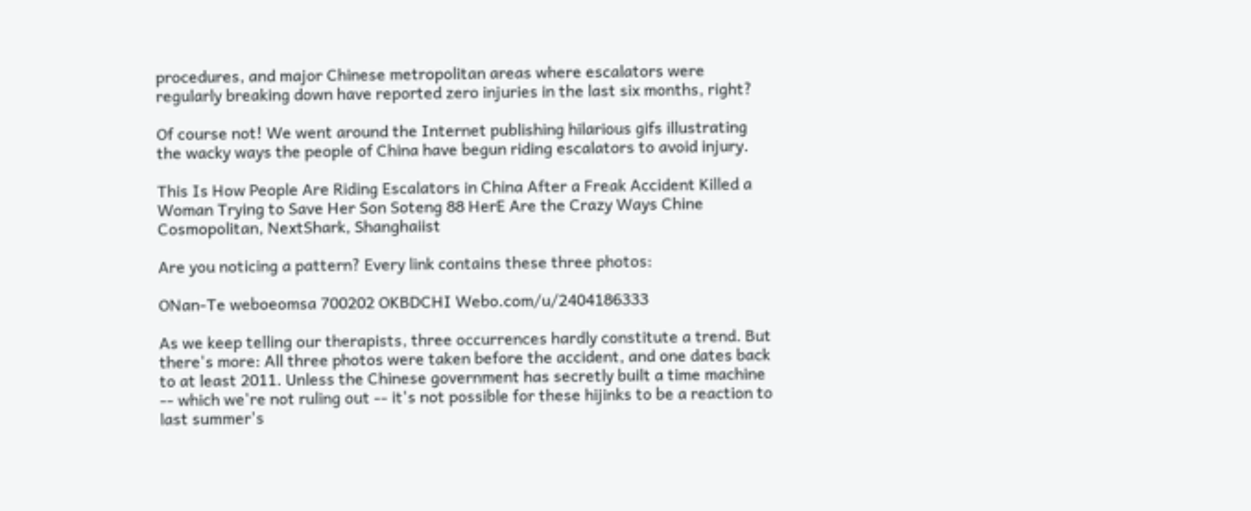procedures, and major Chinese metropolitan areas where escalators were regularly breaking down have reported zero injuries in the last six months, right?

Of course not! We went around the Internet publishing hilarious gifs illustrating the wacky ways the people of China have begun riding escalators to avoid injury.

This Is How People Are Riding Escalators in China After a Freak Accident Killed a Woman Trying to Save Her Son Soteng 88 HerE Are the Crazy Ways Chine
Cosmopolitan, NextShark, Shanghaiist

Are you noticing a pattern? Every link contains these three photos:

ONan-Te weboeomsa 700202 OKBDCHI Webo.com/u/2404186333

As we keep telling our therapists, three occurrences hardly constitute a trend. But there's more: All three photos were taken before the accident, and one dates back to at least 2011. Unless the Chinese government has secretly built a time machine -- which we're not ruling out -- it's not possible for these hijinks to be a reaction to last summer's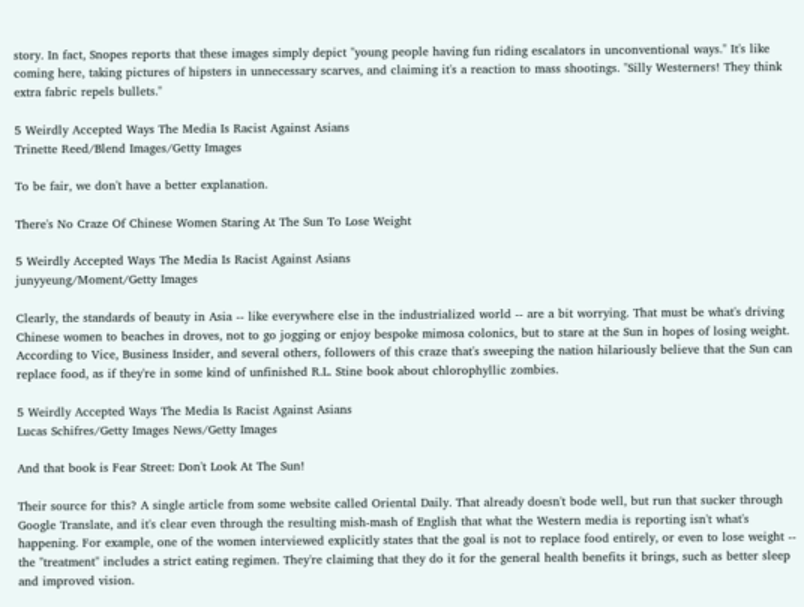story. In fact, Snopes reports that these images simply depict "young people having fun riding escalators in unconventional ways." It's like coming here, taking pictures of hipsters in unnecessary scarves, and claiming it's a reaction to mass shootings. "Silly Westerners! They think extra fabric repels bullets."

5 Weirdly Accepted Ways The Media Is Racist Against Asians
Trinette Reed/Blend Images/Getty Images

To be fair, we don't have a better explanation.

There's No Craze Of Chinese Women Staring At The Sun To Lose Weight

5 Weirdly Accepted Ways The Media Is Racist Against Asians
junyyeung/Moment/Getty Images

Clearly, the standards of beauty in Asia -- like everywhere else in the industrialized world -- are a bit worrying. That must be what's driving Chinese women to beaches in droves, not to go jogging or enjoy bespoke mimosa colonics, but to stare at the Sun in hopes of losing weight. According to Vice, Business Insider, and several others, followers of this craze that's sweeping the nation hilariously believe that the Sun can replace food, as if they're in some kind of unfinished R.L. Stine book about chlorophyllic zombies.

5 Weirdly Accepted Ways The Media Is Racist Against Asians
Lucas Schifres/Getty Images News/Getty Images

And that book is Fear Street: Don't Look At The Sun!

Their source for this? A single article from some website called Oriental Daily. That already doesn't bode well, but run that sucker through Google Translate, and it's clear even through the resulting mish-mash of English that what the Western media is reporting isn't what's happening. For example, one of the women interviewed explicitly states that the goal is not to replace food entirely, or even to lose weight -- the "treatment" includes a strict eating regimen. They're claiming that they do it for the general health benefits it brings, such as better sleep and improved vision.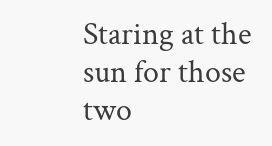Staring at the sun for those two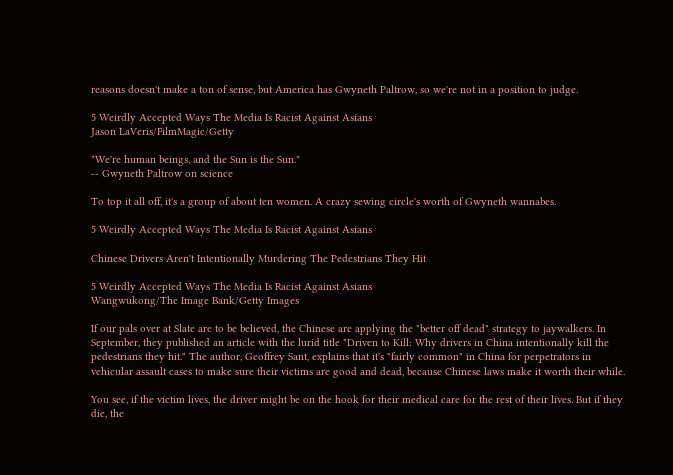reasons doesn't make a ton of sense, but America has Gwyneth Paltrow, so we're not in a position to judge.

5 Weirdly Accepted Ways The Media Is Racist Against Asians
Jason LaVeris/FilmMagic/Getty

"We're human beings, and the Sun is the Sun."
-- Gwyneth Paltrow on science

To top it all off, it's a group of about ten women. A crazy sewing circle's worth of Gwyneth wannabes.

5 Weirdly Accepted Ways The Media Is Racist Against Asians

Chinese Drivers Aren't Intentionally Murdering The Pedestrians They Hit

5 Weirdly Accepted Ways The Media Is Racist Against Asians
Wangwukong/The Image Bank/Getty Images

If our pals over at Slate are to be believed, the Chinese are applying the "better off dead" strategy to jaywalkers. In September, they published an article with the lurid title "Driven to Kill: Why drivers in China intentionally kill the pedestrians they hit." The author, Geoffrey Sant, explains that it's "fairly common" in China for perpetrators in vehicular assault cases to make sure their victims are good and dead, because Chinese laws make it worth their while.

You see, if the victim lives, the driver might be on the hook for their medical care for the rest of their lives. But if they die, the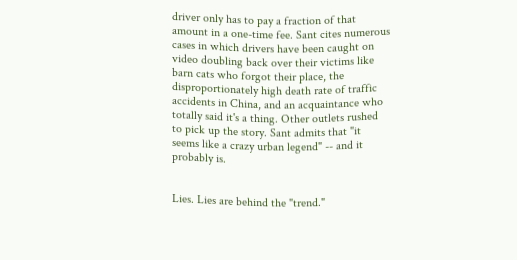driver only has to pay a fraction of that amount in a one-time fee. Sant cites numerous cases in which drivers have been caught on video doubling back over their victims like barn cats who forgot their place, the disproportionately high death rate of traffic accidents in China, and an acquaintance who totally said it's a thing. Other outlets rushed to pick up the story. Sant admits that "it seems like a crazy urban legend" -- and it probably is.


Lies. Lies are behind the "trend."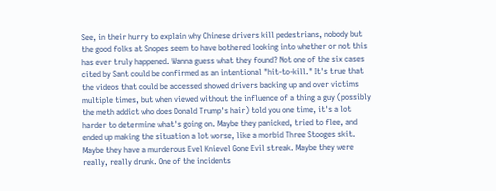See, in their hurry to explain why Chinese drivers kill pedestrians, nobody but the good folks at Snopes seem to have bothered looking into whether or not this has ever truly happened. Wanna guess what they found? Not one of the six cases cited by Sant could be confirmed as an intentional "hit-to-kill." It's true that the videos that could be accessed showed drivers backing up and over victims multiple times, but when viewed without the influence of a thing a guy (possibly the meth addict who does Donald Trump's hair) told you one time, it's a lot harder to determine what's going on. Maybe they panicked, tried to flee, and ended up making the situation a lot worse, like a morbid Three Stooges skit. Maybe they have a murderous Evel Knievel Gone Evil streak. Maybe they were really, really drunk. One of the incidents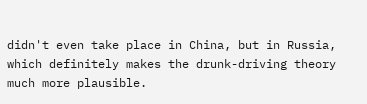didn't even take place in China, but in Russia, which definitely makes the drunk-driving theory much more plausible.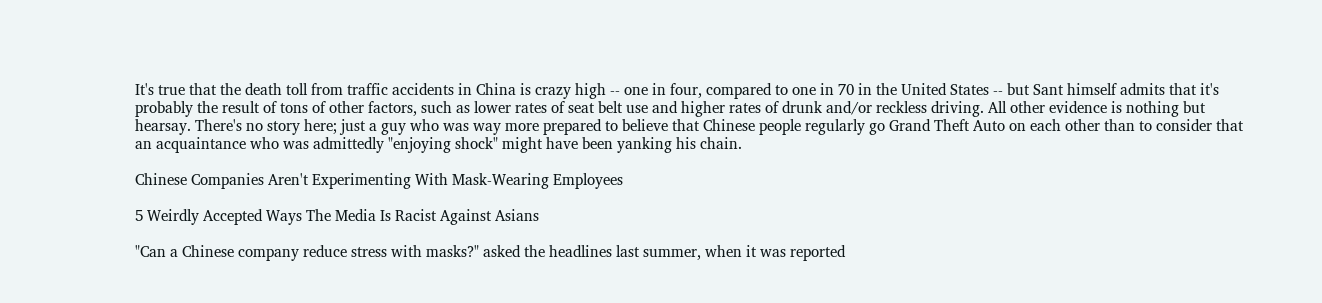It's true that the death toll from traffic accidents in China is crazy high -- one in four, compared to one in 70 in the United States -- but Sant himself admits that it's probably the result of tons of other factors, such as lower rates of seat belt use and higher rates of drunk and/or reckless driving. All other evidence is nothing but hearsay. There's no story here; just a guy who was way more prepared to believe that Chinese people regularly go Grand Theft Auto on each other than to consider that an acquaintance who was admittedly "enjoying shock" might have been yanking his chain.

Chinese Companies Aren't Experimenting With Mask-Wearing Employees

5 Weirdly Accepted Ways The Media Is Racist Against Asians

"Can a Chinese company reduce stress with masks?" asked the headlines last summer, when it was reported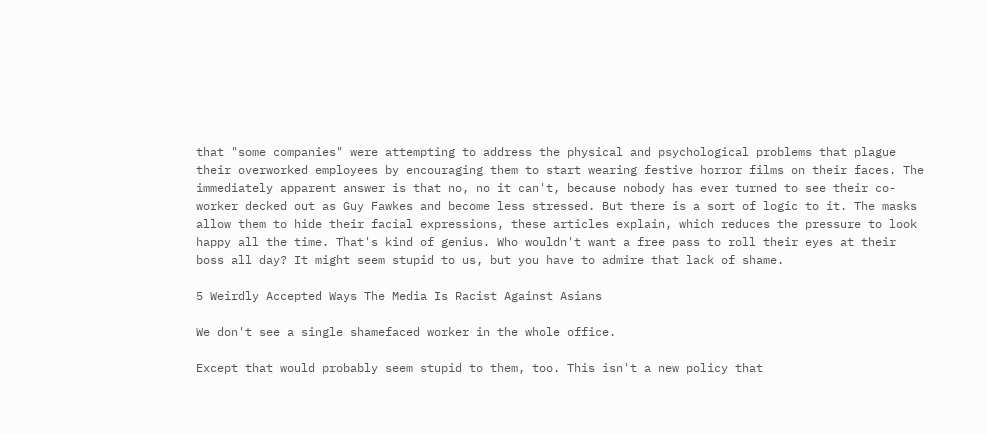that "some companies" were attempting to address the physical and psychological problems that plague their overworked employees by encouraging them to start wearing festive horror films on their faces. The immediately apparent answer is that no, no it can't, because nobody has ever turned to see their co-worker decked out as Guy Fawkes and become less stressed. But there is a sort of logic to it. The masks allow them to hide their facial expressions, these articles explain, which reduces the pressure to look happy all the time. That's kind of genius. Who wouldn't want a free pass to roll their eyes at their boss all day? It might seem stupid to us, but you have to admire that lack of shame.

5 Weirdly Accepted Ways The Media Is Racist Against Asians

We don't see a single shamefaced worker in the whole office.

Except that would probably seem stupid to them, too. This isn't a new policy that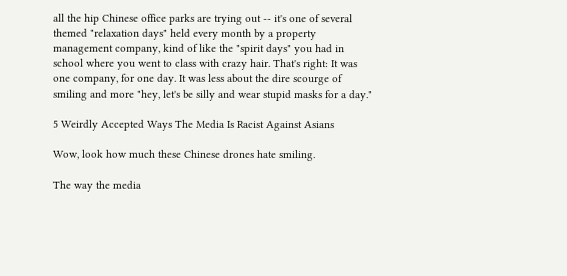all the hip Chinese office parks are trying out -- it's one of several themed "relaxation days" held every month by a property management company, kind of like the "spirit days" you had in school where you went to class with crazy hair. That's right: It was one company, for one day. It was less about the dire scourge of smiling and more "hey, let's be silly and wear stupid masks for a day."

5 Weirdly Accepted Ways The Media Is Racist Against Asians

Wow, look how much these Chinese drones hate smiling.

The way the media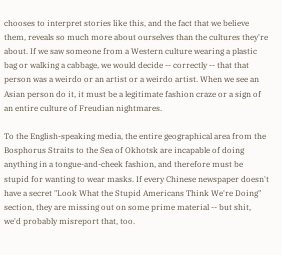chooses to interpret stories like this, and the fact that we believe them, reveals so much more about ourselves than the cultures they're about. If we saw someone from a Western culture wearing a plastic bag or walking a cabbage, we would decide -- correctly -- that that person was a weirdo or an artist or a weirdo artist. When we see an Asian person do it, it must be a legitimate fashion craze or a sign of an entire culture of Freudian nightmares.

To the English-speaking media, the entire geographical area from the Bosphorus Straits to the Sea of Okhotsk are incapable of doing anything in a tongue-and-cheek fashion, and therefore must be stupid for wanting to wear masks. If every Chinese newspaper doesn't have a secret "Look What the Stupid Americans Think We're Doing" section, they are missing out on some prime material -- but shit, we'd probably misreport that, too.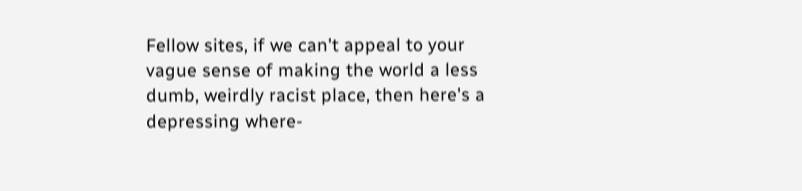Fellow sites, if we can't appeal to your vague sense of making the world a less dumb, weirdly racist place, then here's a depressing where-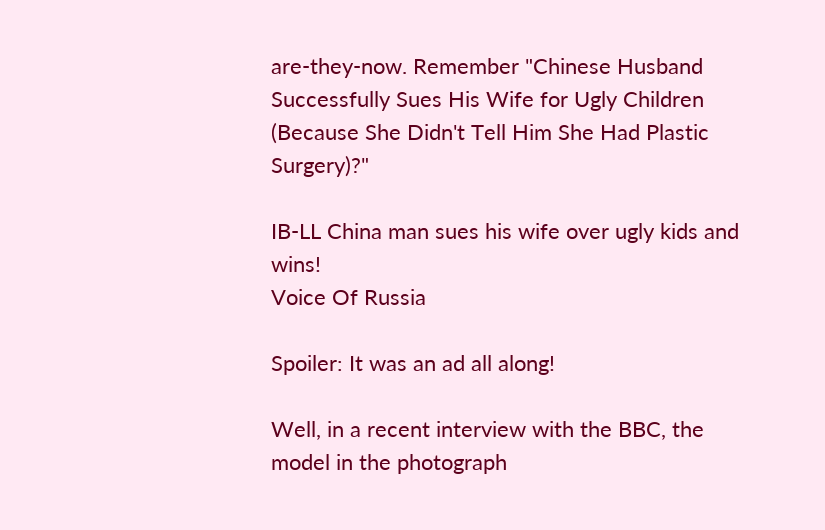are-they-now. Remember "Chinese Husband Successfully Sues His Wife for Ugly Children (Because She Didn't Tell Him She Had Plastic Surgery)?"

IB-LL China man sues his wife over ugly kids and wins!
Voice Of Russia

Spoiler: It was an ad all along!

Well, in a recent interview with the BBC, the model in the photograph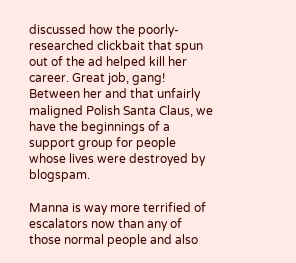discussed how the poorly-researched clickbait that spun out of the ad helped kill her career. Great job, gang! Between her and that unfairly maligned Polish Santa Claus, we have the beginnings of a support group for people whose lives were destroyed by blogspam.

Manna is way more terrified of escalators now than any of those normal people and also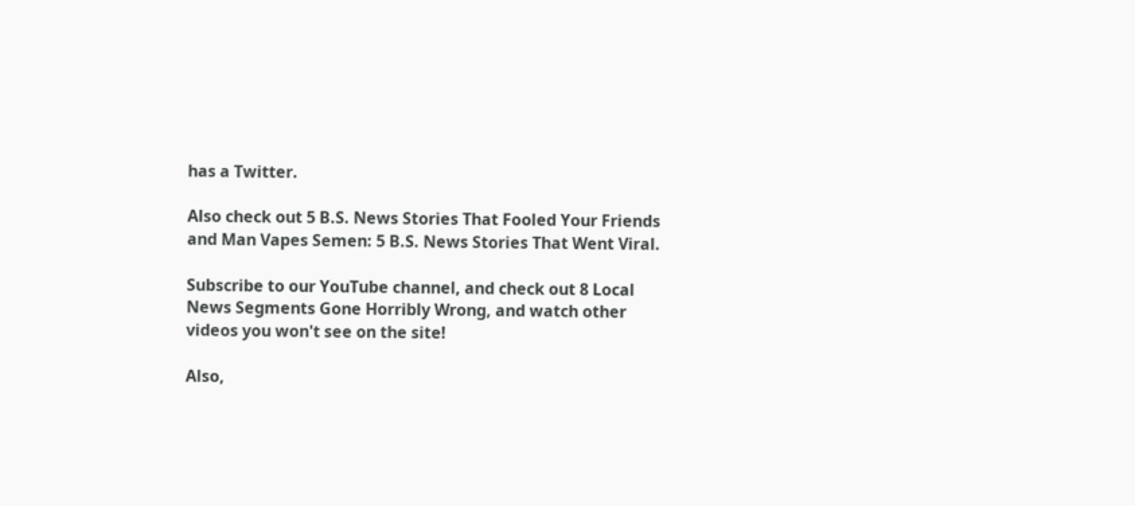has a Twitter.

Also check out 5 B.S. News Stories That Fooled Your Friends and Man Vapes Semen: 5 B.S. News Stories That Went Viral.

Subscribe to our YouTube channel, and check out 8 Local News Segments Gone Horribly Wrong, and watch other videos you won't see on the site!

Also,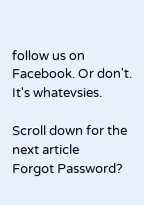follow us on Facebook. Or don't. It's whatevsies.

Scroll down for the next article
Forgot Password?